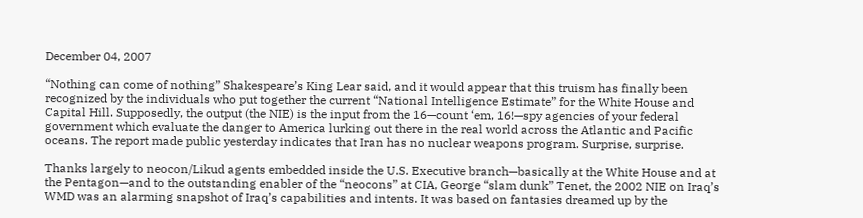December 04, 2007

“Nothing can come of nothing” Shakespeare’s King Lear said, and it would appear that this truism has finally been recognized by the individuals who put together the current “National Intelligence Estimate” for the White House and Capital Hill. Supposedly, the output (the NIE) is the input from the 16—count ‘em, 16!—spy agencies of your federal government which evaluate the danger to America lurking out there in the real world across the Atlantic and Pacific oceans. The report made public yesterday indicates that Iran has no nuclear weapons program. Surprise, surprise.

Thanks largely to neocon/Likud agents embedded inside the U.S. Executive branch—basically at the White House and at the Pentagon—and to the outstanding enabler of the “neocons” at CIA, George “slam dunk” Tenet, the 2002 NIE on Iraq’s WMD was an alarming snapshot of Iraq’s capabilities and intents. It was based on fantasies dreamed up by the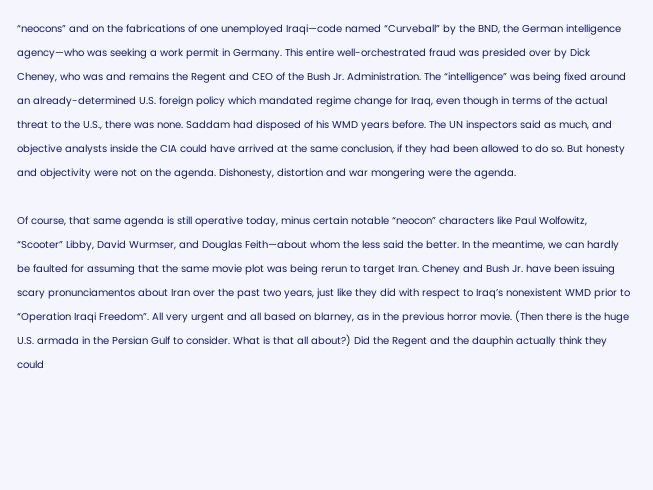“neocons” and on the fabrications of one unemployed Iraqi—code named “Curveball” by the BND, the German intelligence agency—who was seeking a work permit in Germany. This entire well-orchestrated fraud was presided over by Dick Cheney, who was and remains the Regent and CEO of the Bush Jr. Administration. The “intelligence” was being fixed around an already-determined U.S. foreign policy which mandated regime change for Iraq, even though in terms of the actual threat to the U.S., there was none. Saddam had disposed of his WMD years before. The UN inspectors said as much, and objective analysts inside the CIA could have arrived at the same conclusion, if they had been allowed to do so. But honesty and objectivity were not on the agenda. Dishonesty, distortion and war mongering were the agenda.

Of course, that same agenda is still operative today, minus certain notable “neocon” characters like Paul Wolfowitz, “Scooter” Libby, David Wurmser, and Douglas Feith—about whom the less said the better. In the meantime, we can hardly be faulted for assuming that the same movie plot was being rerun to target Iran. Cheney and Bush Jr. have been issuing scary pronunciamentos about Iran over the past two years, just like they did with respect to Iraq’s nonexistent WMD prior to “Operation Iraqi Freedom”. All very urgent and all based on blarney, as in the previous horror movie. (Then there is the huge U.S. armada in the Persian Gulf to consider. What is that all about?) Did the Regent and the dauphin actually think they could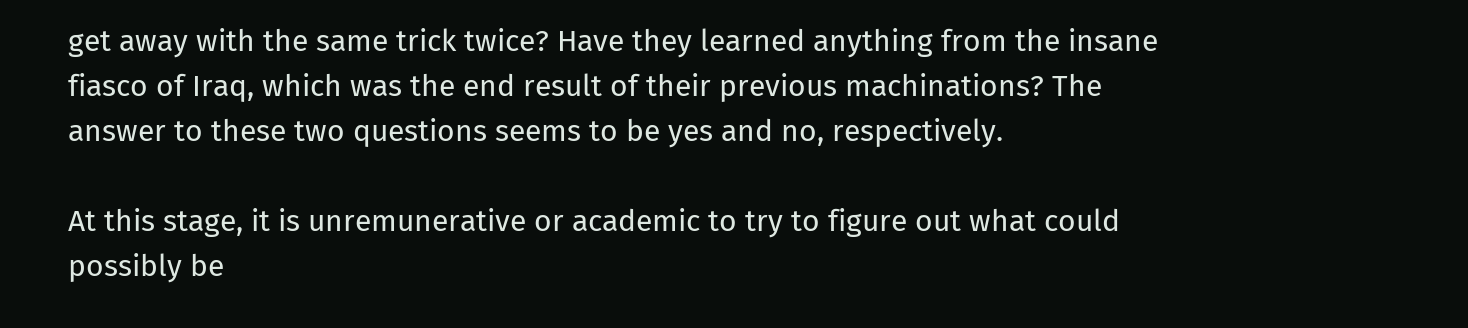get away with the same trick twice? Have they learned anything from the insane fiasco of Iraq, which was the end result of their previous machinations? The answer to these two questions seems to be yes and no, respectively.

At this stage, it is unremunerative or academic to try to figure out what could possibly be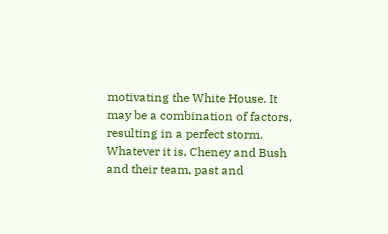motivating the White House. It may be a combination of factors, resulting in a perfect storm. Whatever it is, Cheney and Bush and their team, past and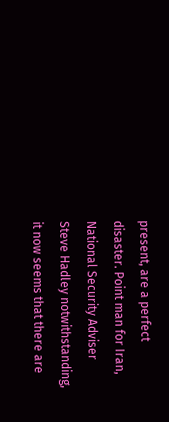present, are a perfect disaster. Point man for Iran, National Security Adviser Steve Hadley notwithstanding, it now seems that there are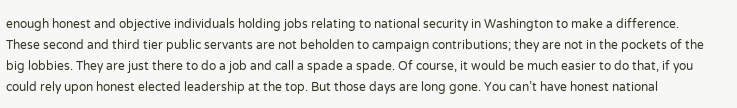enough honest and objective individuals holding jobs relating to national security in Washington to make a difference. These second and third tier public servants are not beholden to campaign contributions; they are not in the pockets of the big lobbies. They are just there to do a job and call a spade a spade. Of course, it would be much easier to do that, if you could rely upon honest elected leadership at the top. But those days are long gone. You can’t have honest national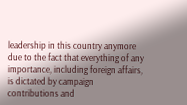leadership in this country anymore due to the fact that everything of any importance, including foreign affairs, is dictated by campaign contributions and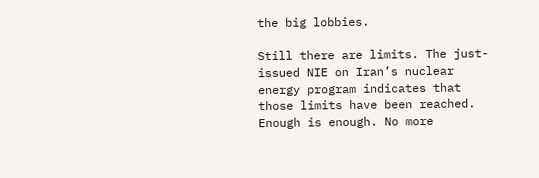the big lobbies.

Still there are limits. The just-issued NIE on Iran’s nuclear energy program indicates that those limits have been reached. Enough is enough. No more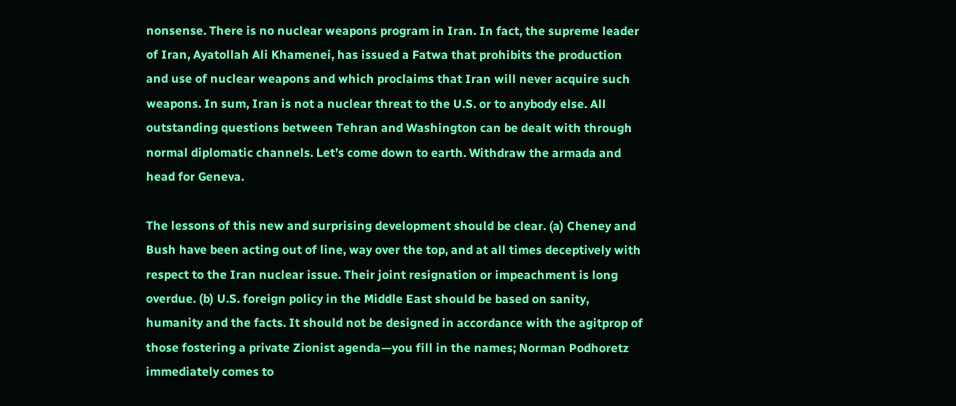nonsense. There is no nuclear weapons program in Iran. In fact, the supreme leader of Iran, Ayatollah Ali Khamenei, has issued a Fatwa that prohibits the production and use of nuclear weapons and which proclaims that Iran will never acquire such weapons. In sum, Iran is not a nuclear threat to the U.S. or to anybody else. All outstanding questions between Tehran and Washington can be dealt with through normal diplomatic channels. Let’s come down to earth. Withdraw the armada and head for Geneva.

The lessons of this new and surprising development should be clear. (a) Cheney and Bush have been acting out of line, way over the top, and at all times deceptively with respect to the Iran nuclear issue. Their joint resignation or impeachment is long overdue. (b) U.S. foreign policy in the Middle East should be based on sanity, humanity and the facts. It should not be designed in accordance with the agitprop of those fostering a private Zionist agenda—you fill in the names; Norman Podhoretz immediately comes to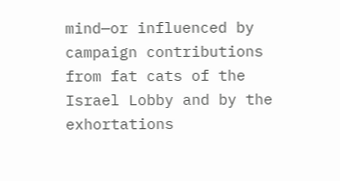mind—or influenced by campaign contributions from fat cats of the Israel Lobby and by the exhortations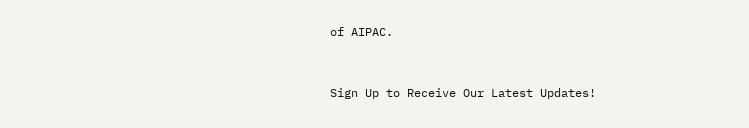of AIPAC.


Sign Up to Receive Our Latest Updates!